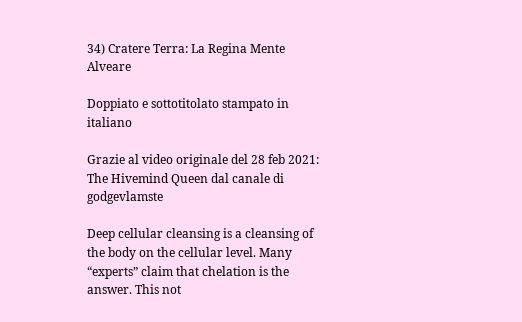34) Cratere Terra: La Regina Mente Alveare

Doppiato e sottotitolato stampato in italiano

Grazie al video originale del 28 feb 2021: The Hivemind Queen dal canale di godgevlamste

Deep cellular cleansing is a cleansing of the body on the cellular level. Many “experts” claim that chelation is the answer. This not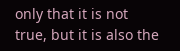only that it is not true, but it is also the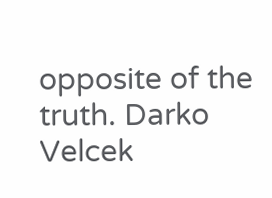opposite of the truth. Darko Velcek